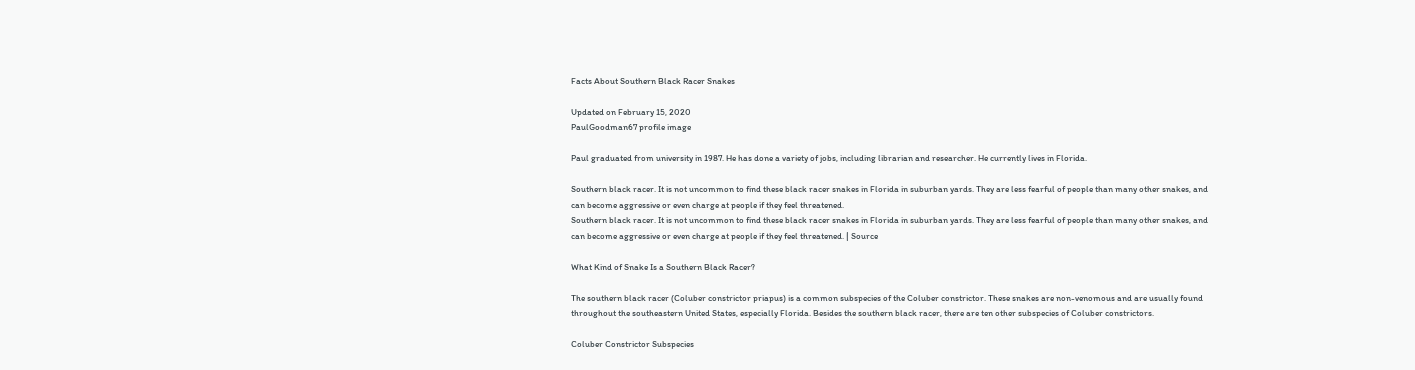Facts About Southern Black Racer Snakes

Updated on February 15, 2020
PaulGoodman67 profile image

Paul graduated from university in 1987. He has done a variety of jobs, including librarian and researcher. He currently lives in Florida.

Southern black racer. It is not uncommon to find these black racer snakes in Florida in suburban yards. They are less fearful of people than many other snakes, and can become aggressive or even charge at people if they feel threatened.
Southern black racer. It is not uncommon to find these black racer snakes in Florida in suburban yards. They are less fearful of people than many other snakes, and can become aggressive or even charge at people if they feel threatened. | Source

What Kind of Snake Is a Southern Black Racer?

The southern black racer (Coluber constrictor priapus) is a common subspecies of the Coluber constrictor. These snakes are non-venomous and are usually found throughout the southeastern United States, especially Florida. Besides the southern black racer, there are ten other subspecies of Coluber constrictors.

Coluber Constrictor Subspecies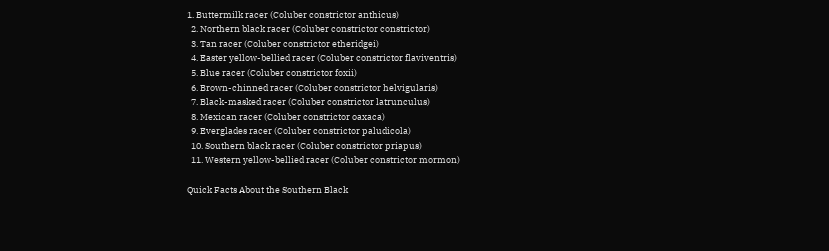1. Buttermilk racer (Coluber constrictor anthicus)
  2. Northern black racer (Coluber constrictor constrictor)
  3. Tan racer (Coluber constrictor etheridgei)
  4. Easter yellow-bellied racer (Coluber constrictor flaviventris)
  5. Blue racer (Coluber constrictor foxii)
  6. Brown-chinned racer (Coluber constrictor helvigularis)
  7. Black-masked racer (Coluber constrictor latrunculus)
  8. Mexican racer (Coluber constrictor oaxaca)
  9. Everglades racer (Coluber constrictor paludicola)
  10. Southern black racer (Coluber constrictor priapus)
  11. Western yellow-bellied racer (Coluber constrictor mormon)

Quick Facts About the Southern Black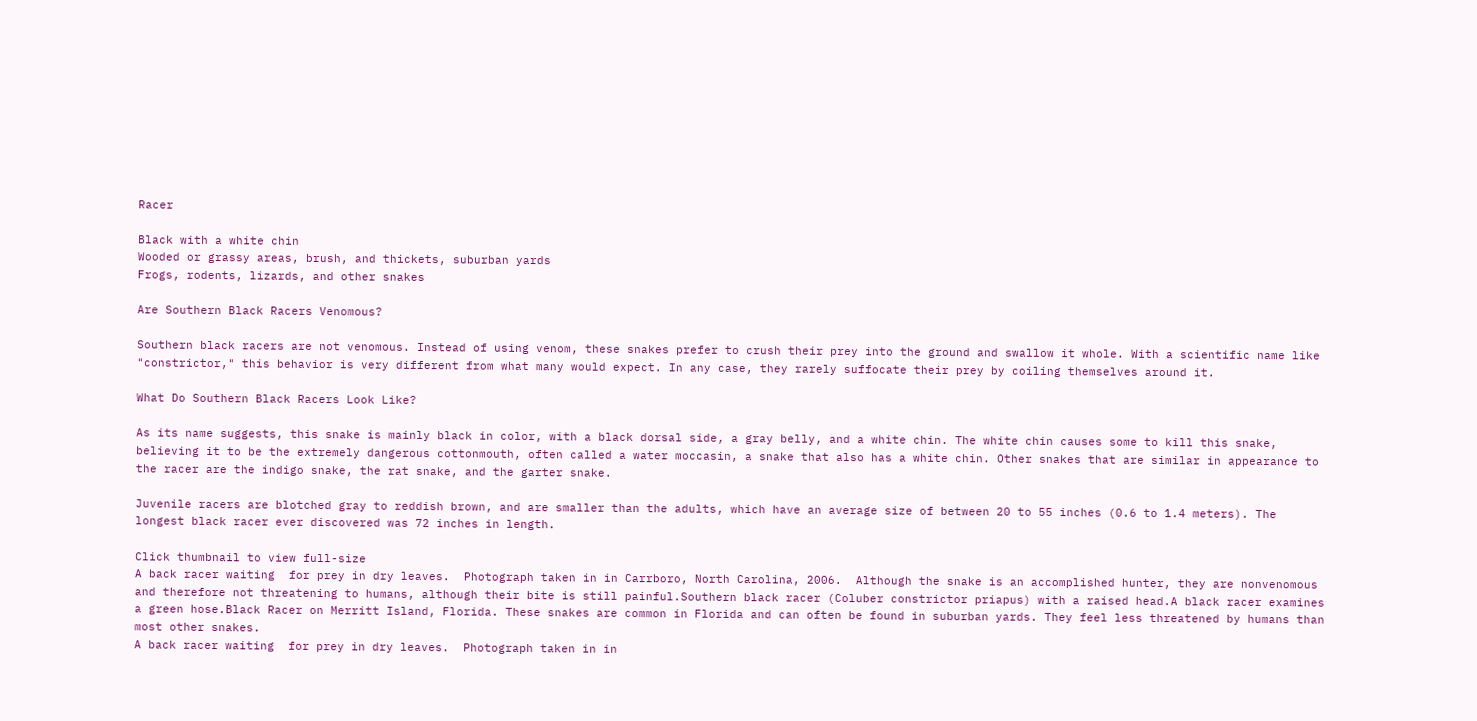Racer

Black with a white chin
Wooded or grassy areas, brush, and thickets, suburban yards
Frogs, rodents, lizards, and other snakes

Are Southern Black Racers Venomous?

Southern black racers are not venomous. Instead of using venom, these snakes prefer to crush their prey into the ground and swallow it whole. With a scientific name like "constrictor," this behavior is very different from what many would expect. In any case, they rarely suffocate their prey by coiling themselves around it.

What Do Southern Black Racers Look Like?

As its name suggests, this snake is mainly black in color, with a black dorsal side, a gray belly, and a white chin. The white chin causes some to kill this snake, believing it to be the extremely dangerous cottonmouth, often called a water moccasin, a snake that also has a white chin. Other snakes that are similar in appearance to the racer are the indigo snake, the rat snake, and the garter snake.

Juvenile racers are blotched gray to reddish brown, and are smaller than the adults, which have an average size of between 20 to 55 inches (0.6 to 1.4 meters). The longest black racer ever discovered was 72 inches in length.

Click thumbnail to view full-size
A back racer waiting  for prey in dry leaves.  Photograph taken in in Carrboro, North Carolina, 2006.  Although the snake is an accomplished hunter, they are nonvenomous and therefore not threatening to humans, although their bite is still painful.Southern black racer (Coluber constrictor priapus) with a raised head.A black racer examines a green hose.Black Racer on Merritt Island, Florida. These snakes are common in Florida and can often be found in suburban yards. They feel less threatened by humans than most other snakes.
A back racer waiting  for prey in dry leaves.  Photograph taken in in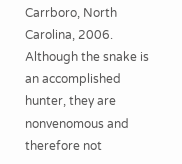Carrboro, North Carolina, 2006.  Although the snake is an accomplished hunter, they are nonvenomous and therefore not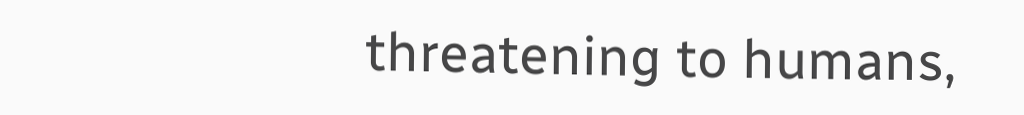threatening to humans,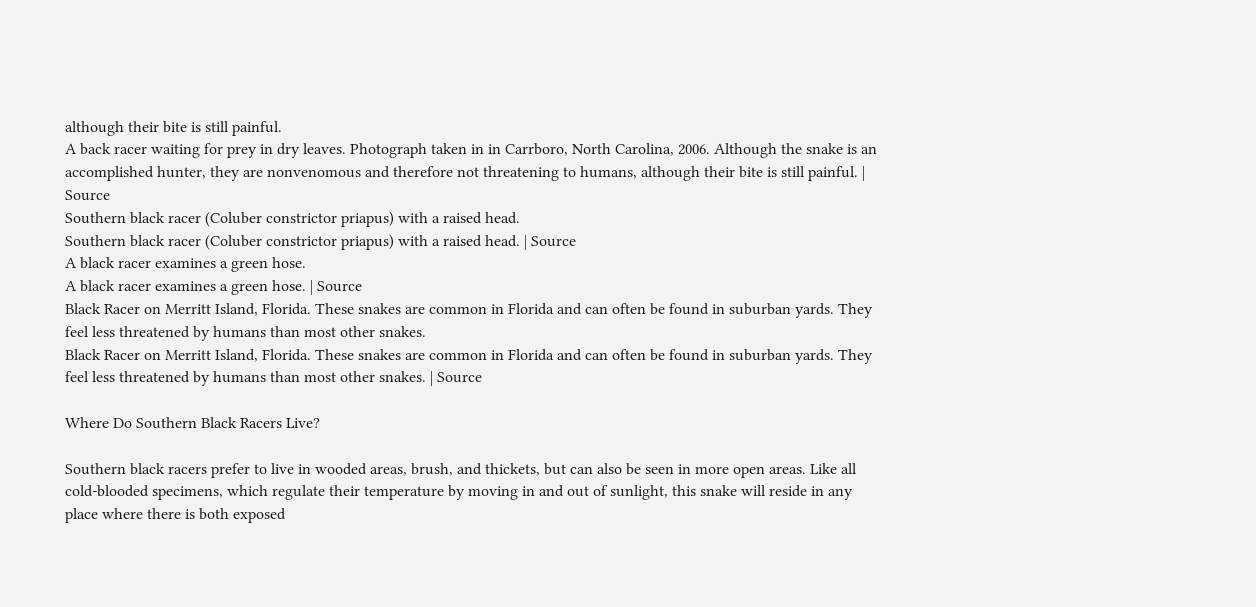although their bite is still painful.
A back racer waiting for prey in dry leaves. Photograph taken in in Carrboro, North Carolina, 2006. Although the snake is an accomplished hunter, they are nonvenomous and therefore not threatening to humans, although their bite is still painful. | Source
Southern black racer (Coluber constrictor priapus) with a raised head.
Southern black racer (Coluber constrictor priapus) with a raised head. | Source
A black racer examines a green hose.
A black racer examines a green hose. | Source
Black Racer on Merritt Island, Florida. These snakes are common in Florida and can often be found in suburban yards. They feel less threatened by humans than most other snakes.
Black Racer on Merritt Island, Florida. These snakes are common in Florida and can often be found in suburban yards. They feel less threatened by humans than most other snakes. | Source

Where Do Southern Black Racers Live?

Southern black racers prefer to live in wooded areas, brush, and thickets, but can also be seen in more open areas. Like all cold-blooded specimens, which regulate their temperature by moving in and out of sunlight, this snake will reside in any place where there is both exposed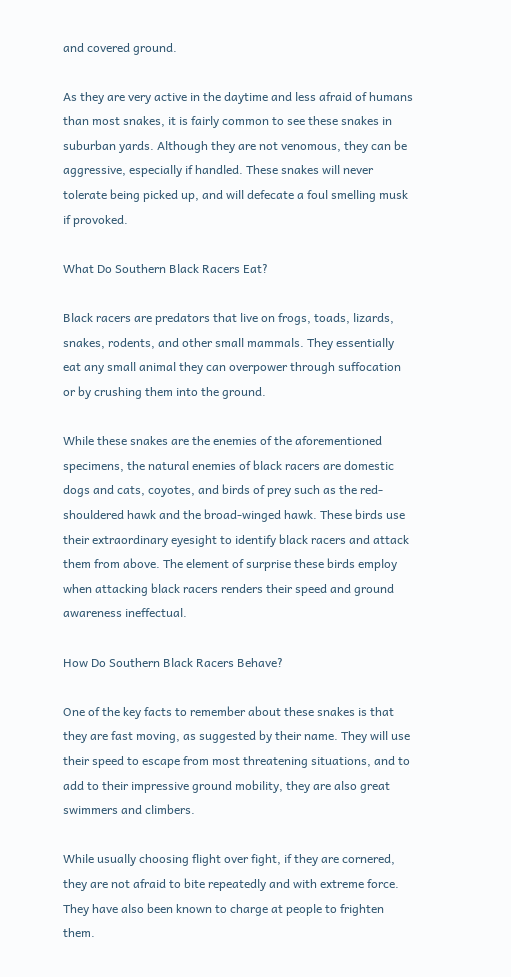and covered ground.

As they are very active in the daytime and less afraid of humans than most snakes, it is fairly common to see these snakes in suburban yards. Although they are not venomous, they can be aggressive, especially if handled. These snakes will never tolerate being picked up, and will defecate a foul smelling musk if provoked.

What Do Southern Black Racers Eat?

Black racers are predators that live on frogs, toads, lizards, snakes, rodents, and other small mammals. They essentially eat any small animal they can overpower through suffocation or by crushing them into the ground.

While these snakes are the enemies of the aforementioned specimens, the natural enemies of black racers are domestic dogs and cats, coyotes, and birds of prey such as the red-shouldered hawk and the broad-winged hawk. These birds use their extraordinary eyesight to identify black racers and attack them from above. The element of surprise these birds employ when attacking black racers renders their speed and ground awareness ineffectual.

How Do Southern Black Racers Behave?

One of the key facts to remember about these snakes is that they are fast moving, as suggested by their name. They will use their speed to escape from most threatening situations, and to add to their impressive ground mobility, they are also great swimmers and climbers.

While usually choosing flight over fight, if they are cornered, they are not afraid to bite repeatedly and with extreme force. They have also been known to charge at people to frighten them.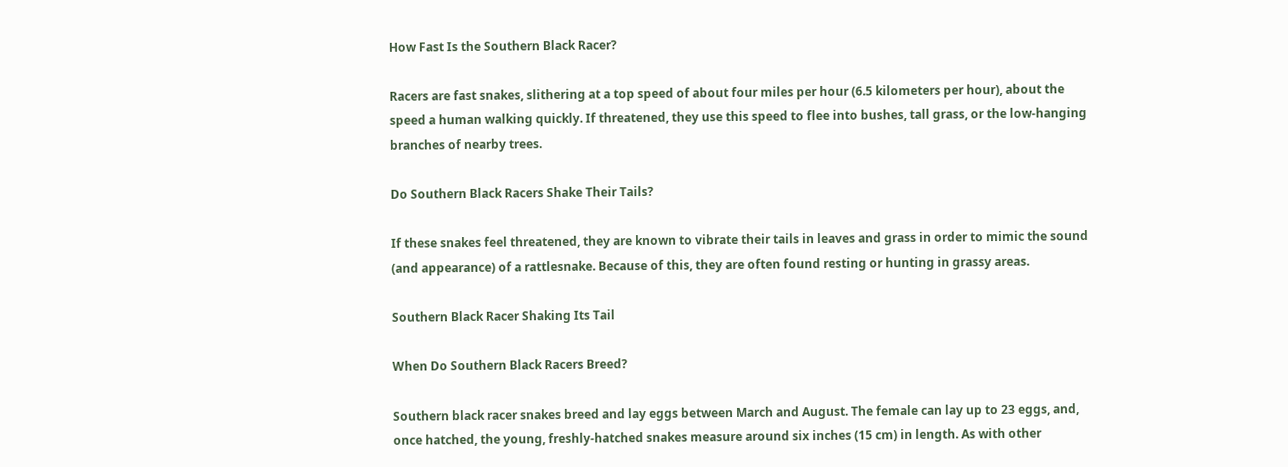How Fast Is the Southern Black Racer?

Racers are fast snakes, slithering at a top speed of about four miles per hour (6.5 kilometers per hour), about the speed a human walking quickly. If threatened, they use this speed to flee into bushes, tall grass, or the low-hanging branches of nearby trees.

Do Southern Black Racers Shake Their Tails?

If these snakes feel threatened, they are known to vibrate their tails in leaves and grass in order to mimic the sound (and appearance) of a rattlesnake. Because of this, they are often found resting or hunting in grassy areas.

Southern Black Racer Shaking Its Tail

When Do Southern Black Racers Breed?

Southern black racer snakes breed and lay eggs between March and August. The female can lay up to 23 eggs, and, once hatched, the young, freshly-hatched snakes measure around six inches (15 cm) in length. As with other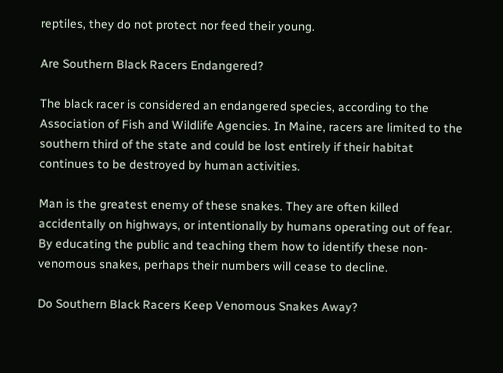reptiles, they do not protect nor feed their young.

Are Southern Black Racers Endangered?

The black racer is considered an endangered species, according to the Association of Fish and Wildlife Agencies. In Maine, racers are limited to the southern third of the state and could be lost entirely if their habitat continues to be destroyed by human activities.

Man is the greatest enemy of these snakes. They are often killed accidentally on highways, or intentionally by humans operating out of fear. By educating the public and teaching them how to identify these non-venomous snakes, perhaps their numbers will cease to decline.

Do Southern Black Racers Keep Venomous Snakes Away?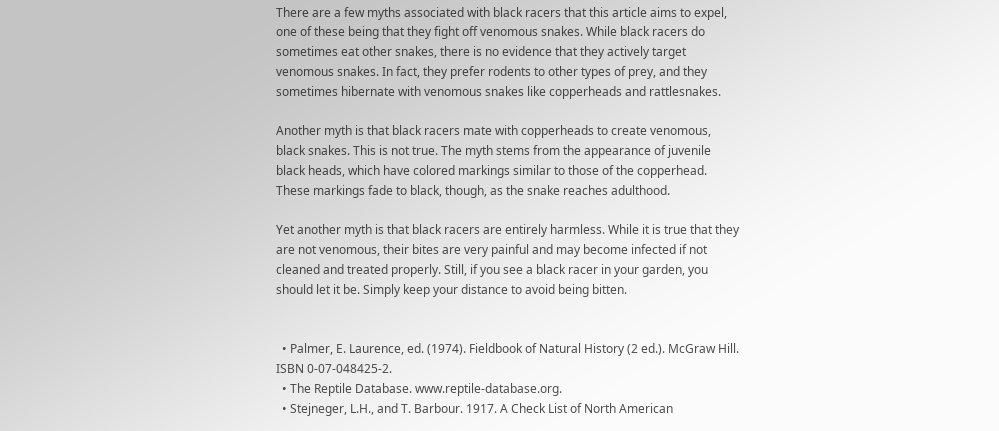There are a few myths associated with black racers that this article aims to expel, one of these being that they fight off venomous snakes. While black racers do sometimes eat other snakes, there is no evidence that they actively target venomous snakes. In fact, they prefer rodents to other types of prey, and they sometimes hibernate with venomous snakes like copperheads and rattlesnakes.

Another myth is that black racers mate with copperheads to create venomous, black snakes. This is not true. The myth stems from the appearance of juvenile black heads, which have colored markings similar to those of the copperhead. These markings fade to black, though, as the snake reaches adulthood.

Yet another myth is that black racers are entirely harmless. While it is true that they are not venomous, their bites are very painful and may become infected if not cleaned and treated properly. Still, if you see a black racer in your garden, you should let it be. Simply keep your distance to avoid being bitten.


  • Palmer, E. Laurence, ed. (1974). Fieldbook of Natural History (2 ed.). McGraw Hill. ISBN 0-07-048425-2.
  • The Reptile Database. www.reptile-database.org.
  • Stejneger, L.H., and T. Barbour. 1917. A Check List of North American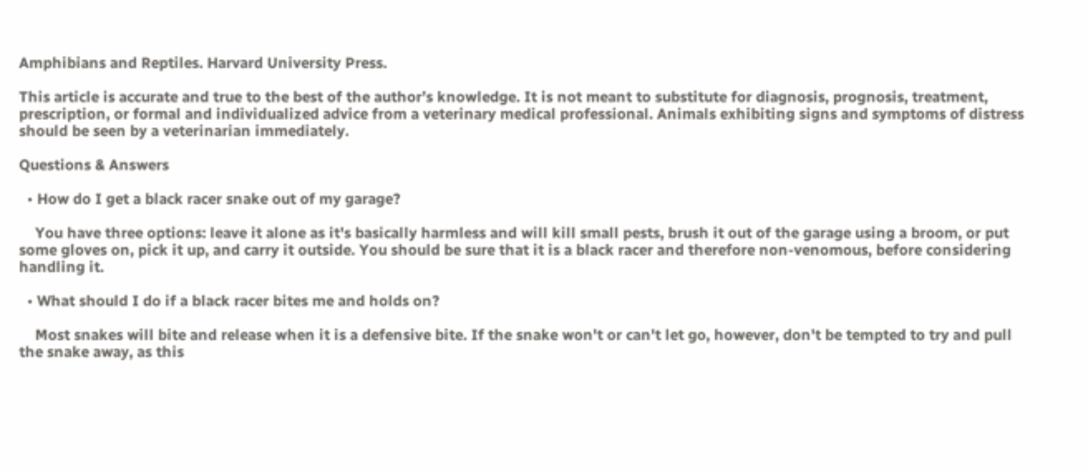Amphibians and Reptiles. Harvard University Press.

This article is accurate and true to the best of the author’s knowledge. It is not meant to substitute for diagnosis, prognosis, treatment, prescription, or formal and individualized advice from a veterinary medical professional. Animals exhibiting signs and symptoms of distress should be seen by a veterinarian immediately.

Questions & Answers

  • How do I get a black racer snake out of my garage?

    You have three options: leave it alone as it's basically harmless and will kill small pests, brush it out of the garage using a broom, or put some gloves on, pick it up, and carry it outside. You should be sure that it is a black racer and therefore non-venomous, before considering handling it.

  • What should I do if a black racer bites me and holds on?

    Most snakes will bite and release when it is a defensive bite. If the snake won't or can't let go, however, don't be tempted to try and pull the snake away, as this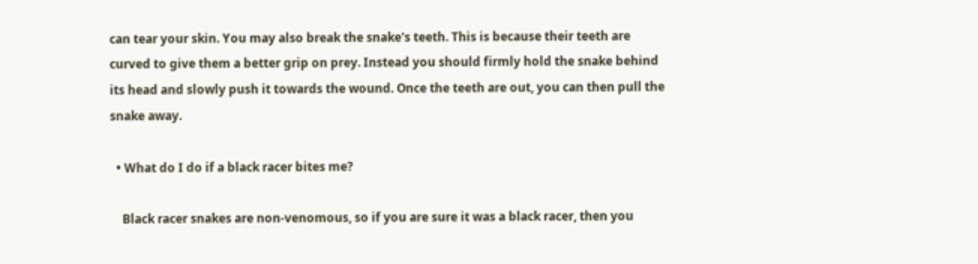can tear your skin. You may also break the snake's teeth. This is because their teeth are curved to give them a better grip on prey. Instead you should firmly hold the snake behind its head and slowly push it towards the wound. Once the teeth are out, you can then pull the snake away.

  • What do I do if a black racer bites me?

    Black racer snakes are non-venomous, so if you are sure it was a black racer, then you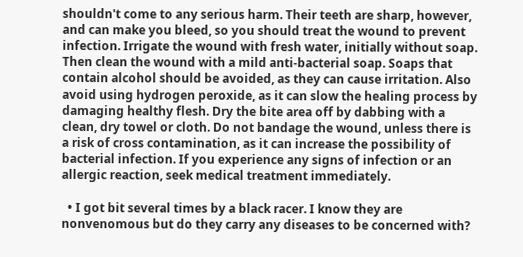shouldn't come to any serious harm. Their teeth are sharp, however, and can make you bleed, so you should treat the wound to prevent infection. Irrigate the wound with fresh water, initially without soap. Then clean the wound with a mild anti-bacterial soap. Soaps that contain alcohol should be avoided, as they can cause irritation. Also avoid using hydrogen peroxide, as it can slow the healing process by damaging healthy flesh. Dry the bite area off by dabbing with a clean, dry towel or cloth. Do not bandage the wound, unless there is a risk of cross contamination, as it can increase the possibility of bacterial infection. If you experience any signs of infection or an allergic reaction, seek medical treatment immediately.

  • I got bit several times by a black racer. I know they are nonvenomous but do they carry any diseases to be concerned with?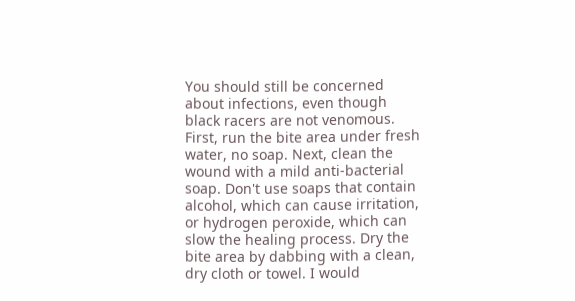You should still be concerned about infections, even though black racers are not venomous. First, run the bite area under fresh water, no soap. Next, clean the wound with a mild anti-bacterial soap. Don't use soaps that contain alcohol, which can cause irritation, or hydrogen peroxide, which can slow the healing process. Dry the bite area by dabbing with a clean, dry cloth or towel. I would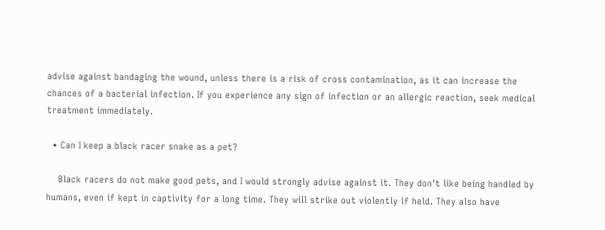advise against bandaging the wound, unless there is a risk of cross contamination, as it can increase the chances of a bacterial infection. If you experience any sign of infection or an allergic reaction, seek medical treatment immediately.

  • Can I keep a black racer snake as a pet?

    Black racers do not make good pets, and I would strongly advise against it. They don't like being handled by humans, even if kept in captivity for a long time. They will strike out violently if held. They also have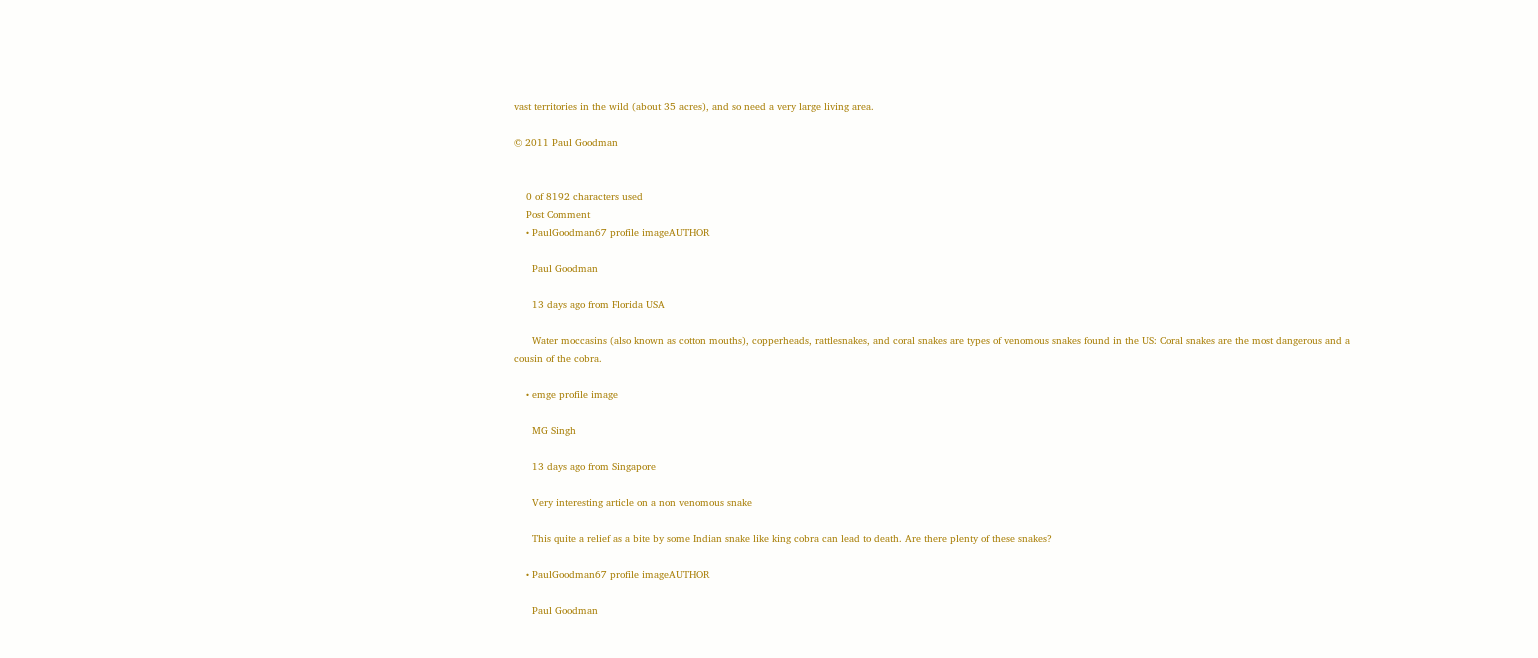vast territories in the wild (about 35 acres), and so need a very large living area.

© 2011 Paul Goodman


    0 of 8192 characters used
    Post Comment
    • PaulGoodman67 profile imageAUTHOR

      Paul Goodman

      13 days ago from Florida USA

      Water moccasins (also known as cotton mouths), copperheads, rattlesnakes, and coral snakes are types of venomous snakes found in the US: Coral snakes are the most dangerous and a cousin of the cobra.

    • emge profile image

      MG Singh

      13 days ago from Singapore

      Very interesting article on a non venomous snake

      This quite a relief as a bite by some Indian snake like king cobra can lead to death. Are there plenty of these snakes?

    • PaulGoodman67 profile imageAUTHOR

      Paul Goodman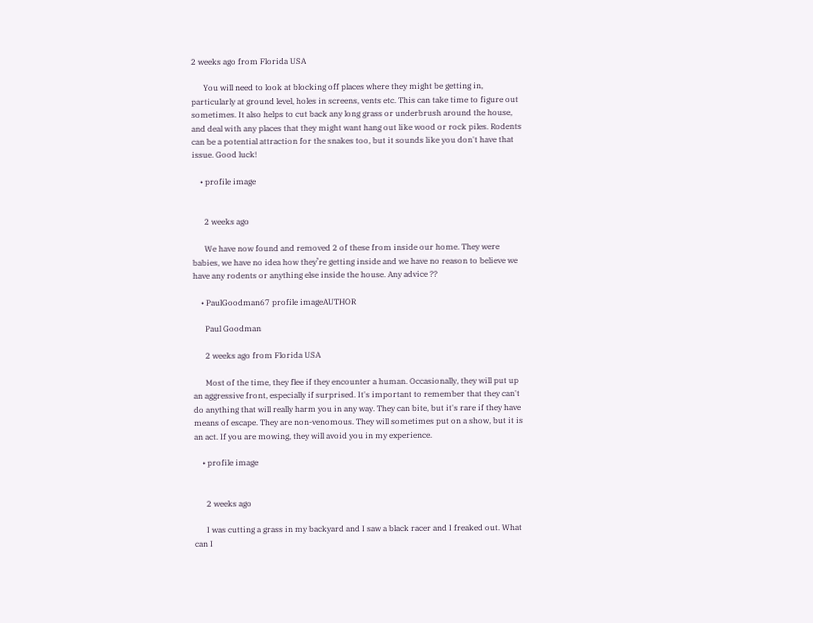2 weeks ago from Florida USA

      You will need to look at blocking off places where they might be getting in, particularly at ground level, holes in screens, vents etc. This can take time to figure out sometimes. It also helps to cut back any long grass or underbrush around the house, and deal with any places that they might want hang out like wood or rock piles. Rodents can be a potential attraction for the snakes too, but it sounds like you don't have that issue. Good luck!

    • profile image


      2 weeks ago

      We have now found and removed 2 of these from inside our home. They were babies, we have no idea how they’re getting inside and we have no reason to believe we have any rodents or anything else inside the house. Any advice ??

    • PaulGoodman67 profile imageAUTHOR

      Paul Goodman

      2 weeks ago from Florida USA

      Most of the time, they flee if they encounter a human. Occasionally, they will put up an aggressive front, especially if surprised. It's important to remember that they can't do anything that will really harm you in any way. They can bite, but it's rare if they have means of escape. They are non-venomous. They will sometimes put on a show, but it is an act. If you are mowing, they will avoid you in my experience.

    • profile image


      2 weeks ago

      I was cutting a grass in my backyard and I saw a black racer and I freaked out. What can I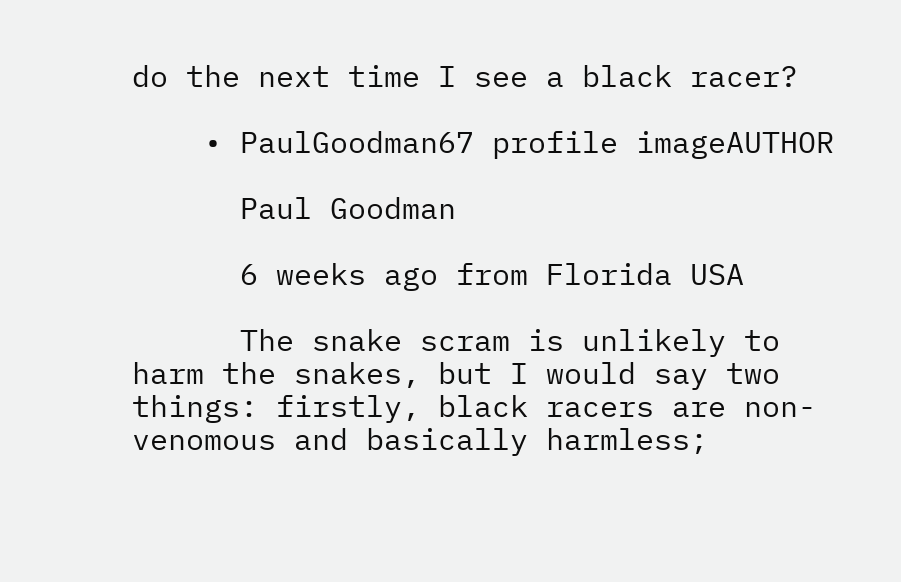do the next time I see a black racer?

    • PaulGoodman67 profile imageAUTHOR

      Paul Goodman

      6 weeks ago from Florida USA

      The snake scram is unlikely to harm the snakes, but I would say two things: firstly, black racers are non-venomous and basically harmless;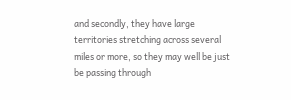and secondly, they have large territories stretching across several miles or more, so they may well be just be passing through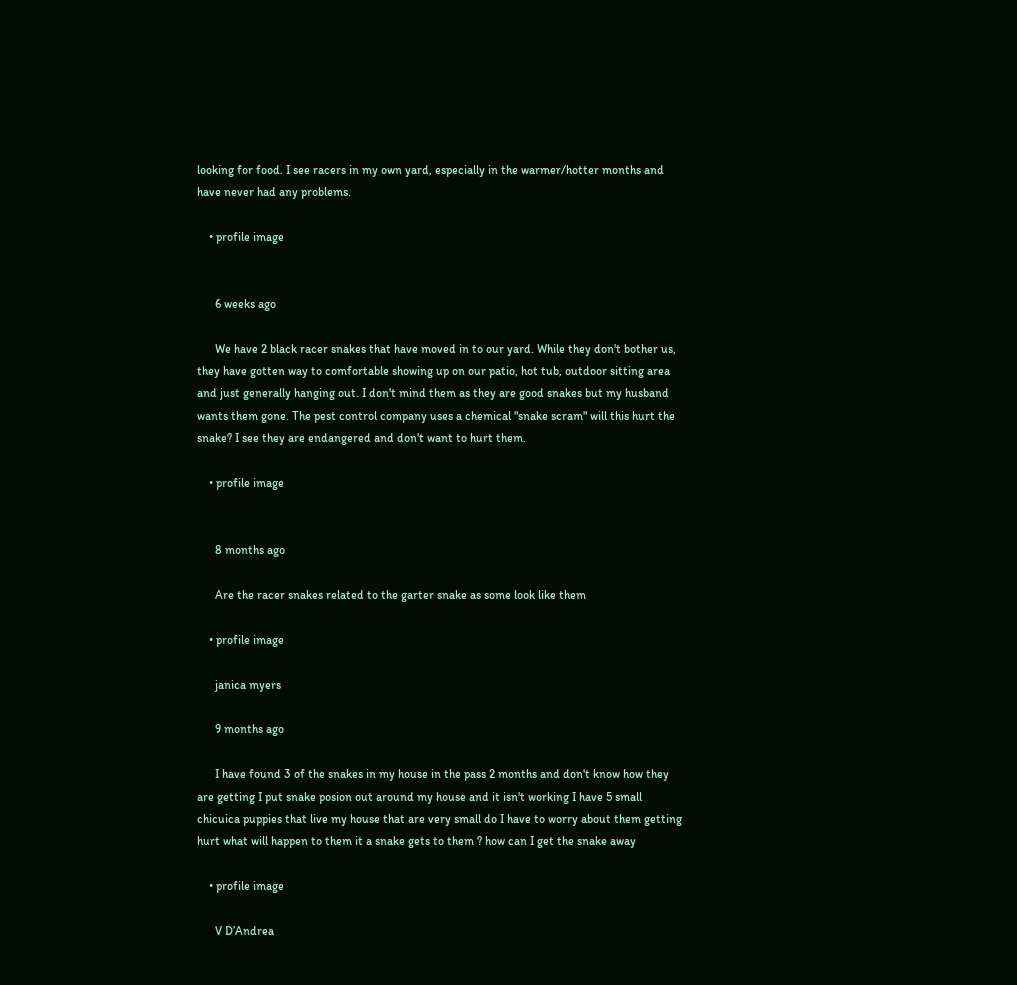looking for food. I see racers in my own yard, especially in the warmer/hotter months and have never had any problems.

    • profile image


      6 weeks ago

      We have 2 black racer snakes that have moved in to our yard. While they don't bother us, they have gotten way to comfortable showing up on our patio, hot tub, outdoor sitting area and just generally hanging out. I don't mind them as they are good snakes but my husband wants them gone. The pest control company uses a chemical "snake scram" will this hurt the snake? I see they are endangered and don't want to hurt them.

    • profile image


      8 months ago

      Are the racer snakes related to the garter snake as some look like them

    • profile image

      janica myers

      9 months ago

      I have found 3 of the snakes in my house in the pass 2 months and don't know how they are getting I put snake posion out around my house and it isn't working I have 5 small chicuica puppies that live my house that are very small do I have to worry about them getting hurt what will happen to them it a snake gets to them ? how can I get the snake away

    • profile image

      V D’Andrea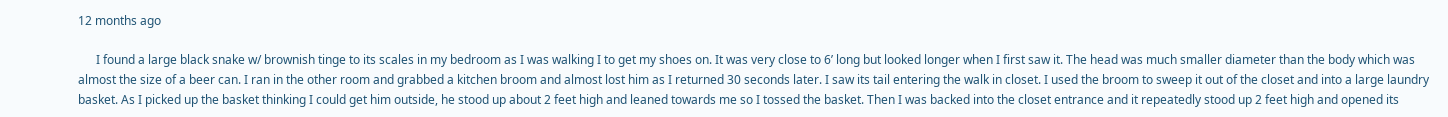12 months ago

      I found a large black snake w/ brownish tinge to its scales in my bedroom as I was walking I to get my shoes on. It was very close to 6’ long but looked longer when I first saw it. The head was much smaller diameter than the body which was almost the size of a beer can. I ran in the other room and grabbed a kitchen broom and almost lost him as I returned 30 seconds later. I saw its tail entering the walk in closet. I used the broom to sweep it out of the closet and into a large laundry basket. As I picked up the basket thinking I could get him outside, he stood up about 2 feet high and leaned towards me so I tossed the basket. Then I was backed into the closet entrance and it repeatedly stood up 2 feet high and opened its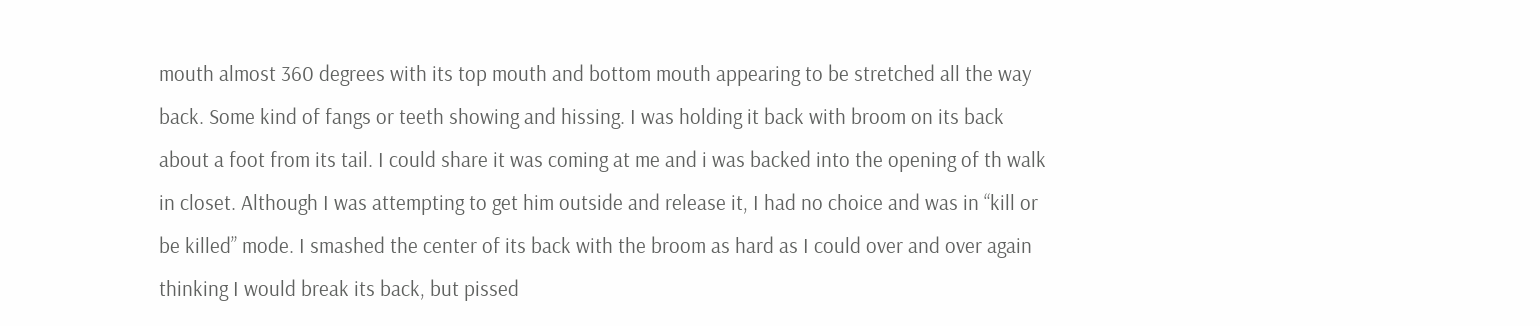mouth almost 360 degrees with its top mouth and bottom mouth appearing to be stretched all the way back. Some kind of fangs or teeth showing and hissing. I was holding it back with broom on its back about a foot from its tail. I could share it was coming at me and i was backed into the opening of th walk in closet. Although I was attempting to get him outside and release it, I had no choice and was in “kill or be killed” mode. I smashed the center of its back with the broom as hard as I could over and over again thinking I would break its back, but pissed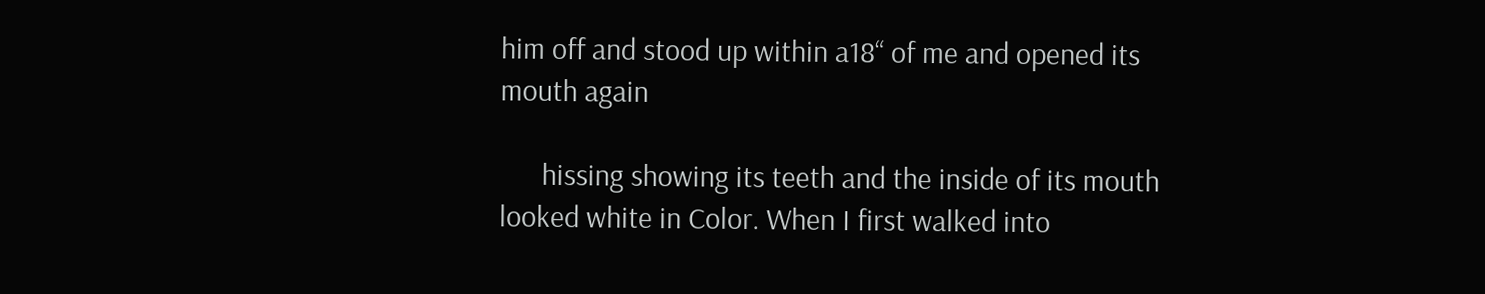him off and stood up within a18“ of me and opened its mouth again

      hissing showing its teeth and the inside of its mouth looked white in Color. When I first walked into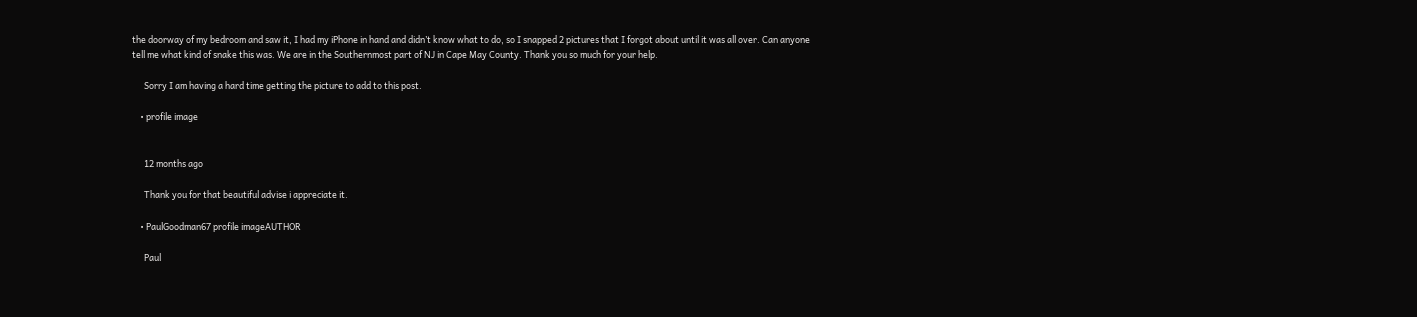the doorway of my bedroom and saw it, I had my iPhone in hand and didn’t know what to do, so I snapped 2 pictures that I forgot about until it was all over. Can anyone tell me what kind of snake this was. We are in the Southernmost part of NJ in Cape May County. Thank you so much for your help.

      Sorry I am having a hard time getting the picture to add to this post.

    • profile image


      12 months ago

      Thank you for that beautiful advise i appreciate it.

    • PaulGoodman67 profile imageAUTHOR

      Paul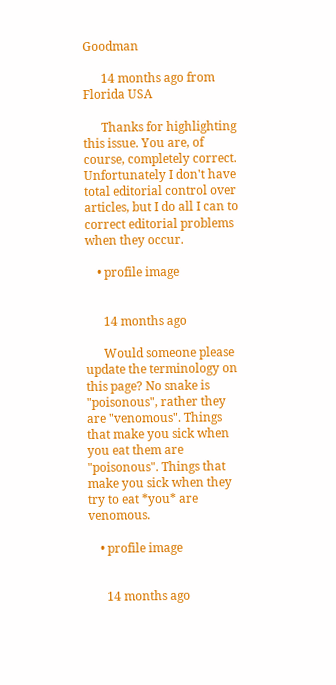Goodman

      14 months ago from Florida USA

      Thanks for highlighting this issue. You are, of course, completely correct. Unfortunately I don't have total editorial control over articles, but I do all I can to correct editorial problems when they occur.

    • profile image


      14 months ago

      Would someone please update the terminology on this page? No snake is "poisonous", rather they are "venomous". Things that make you sick when you eat them are "poisonous". Things that make you sick when they try to eat *you* are venomous.

    • profile image


      14 months ago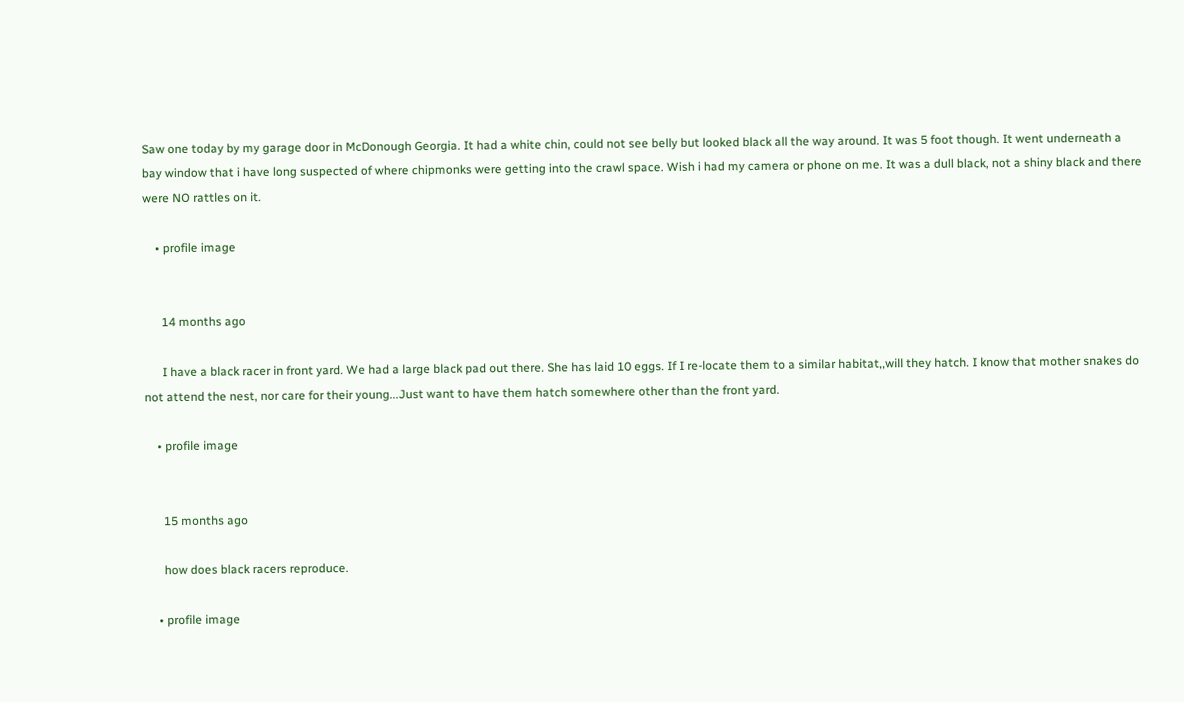Saw one today by my garage door in McDonough Georgia. It had a white chin, could not see belly but looked black all the way around. It was 5 foot though. It went underneath a bay window that i have long suspected of where chipmonks were getting into the crawl space. Wish i had my camera or phone on me. It was a dull black, not a shiny black and there were NO rattles on it.

    • profile image


      14 months ago

      I have a black racer in front yard. We had a large black pad out there. She has laid 10 eggs. If I re-locate them to a similar habitat,,will they hatch. I know that mother snakes do not attend the nest, nor care for their young...Just want to have them hatch somewhere other than the front yard.

    • profile image


      15 months ago

      how does black racers reproduce.

    • profile image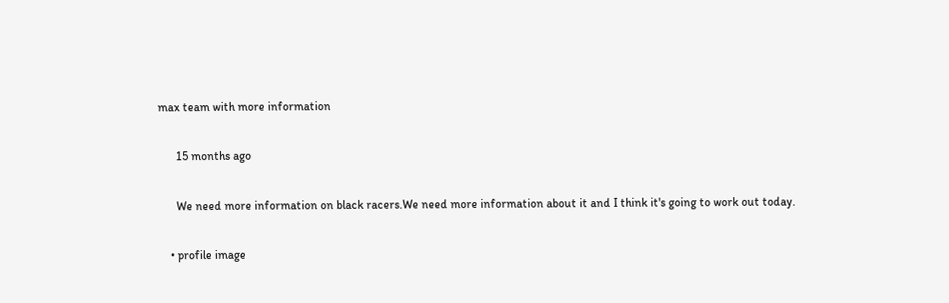max team with more information

      15 months ago

      We need more information on black racers.We need more information about it and I think it's going to work out today.

    • profile image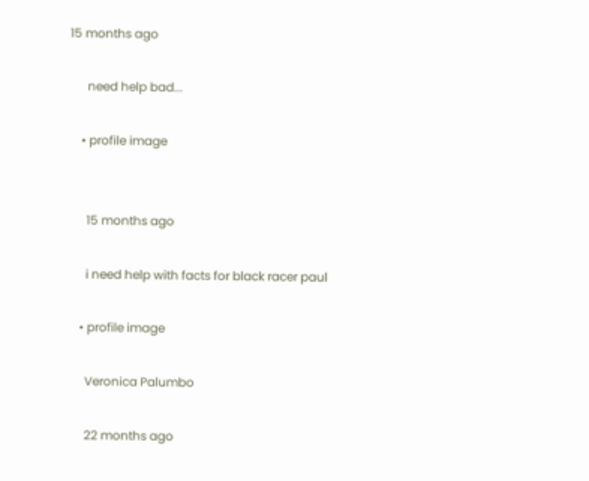15 months ago

      need help bad...

    • profile image


      15 months ago

      i need help with facts for black racer paul

    • profile image

      Veronica Palumbo

      22 months ago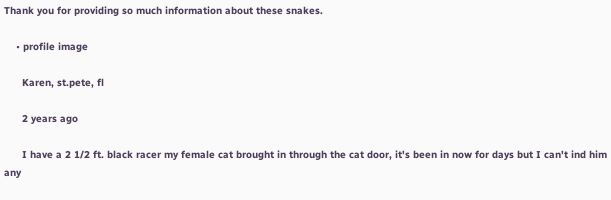Thank you for providing so much information about these snakes.

    • profile image

      Karen, st.pete, fl

      2 years ago

      I have a 2 1/2 ft. black racer my female cat brought in through the cat door, it's been in now for days but I can't ind him any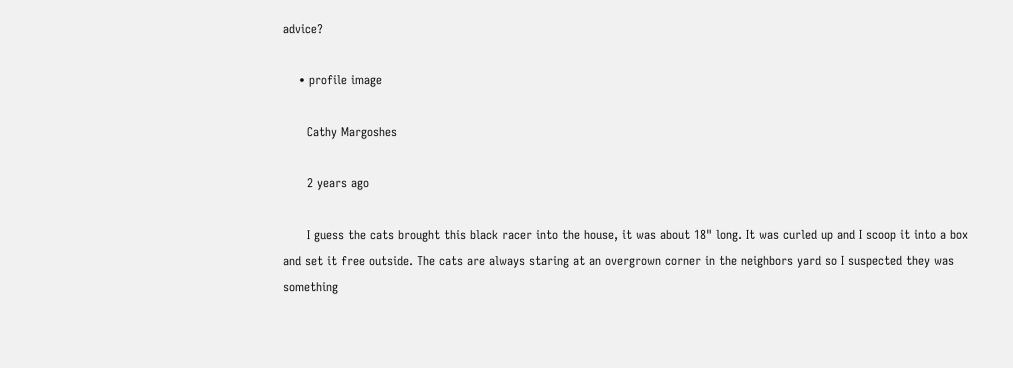advice?

    • profile image

      Cathy Margoshes

      2 years ago

      I guess the cats brought this black racer into the house, it was about 18" long. It was curled up and I scoop it into a box and set it free outside. The cats are always staring at an overgrown corner in the neighbors yard so I suspected they was something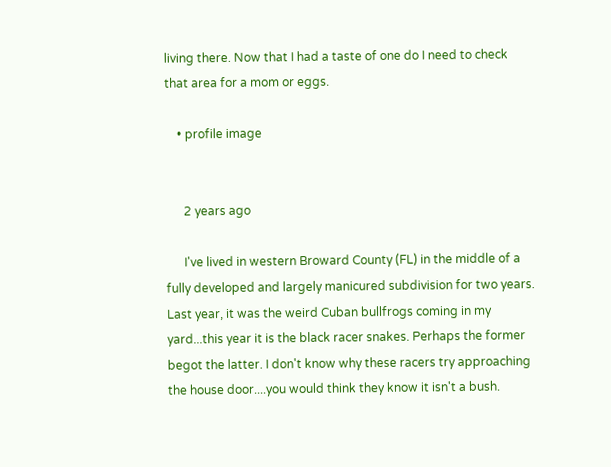living there. Now that I had a taste of one do I need to check that area for a mom or eggs.

    • profile image


      2 years ago

      I've lived in western Broward County (FL) in the middle of a fully developed and largely manicured subdivision for two years. Last year, it was the weird Cuban bullfrogs coming in my yard...this year it is the black racer snakes. Perhaps the former begot the latter. I don't know why these racers try approaching the house door....you would think they know it isn't a bush.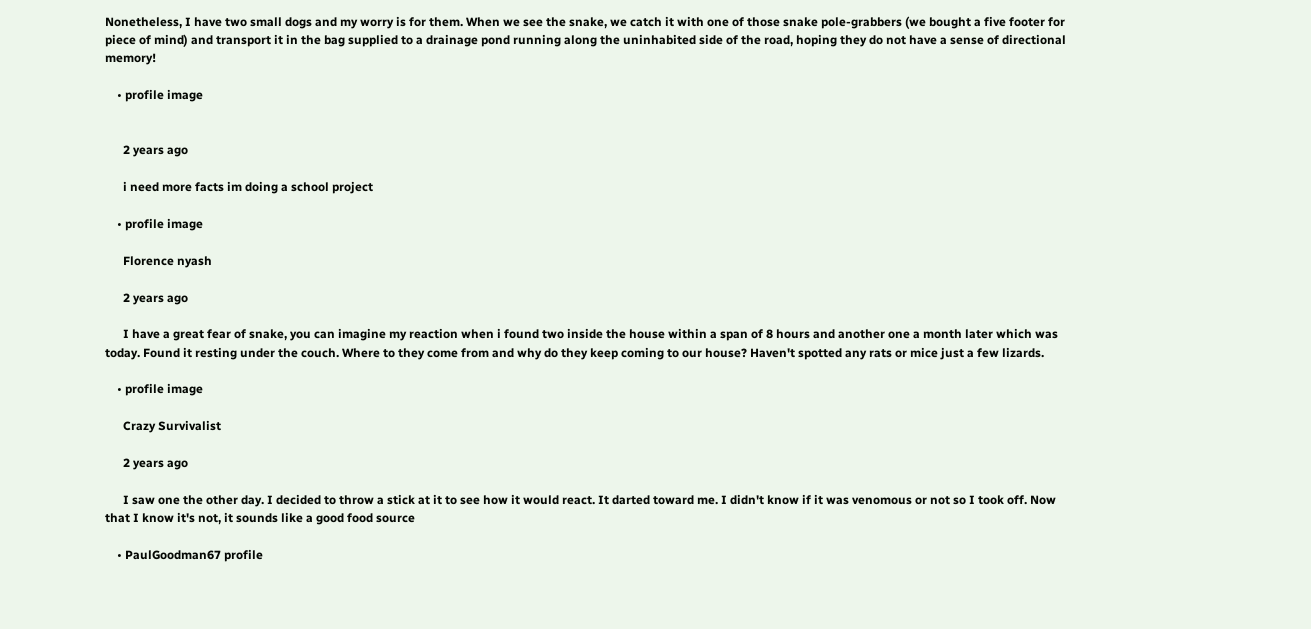Nonetheless, I have two small dogs and my worry is for them. When we see the snake, we catch it with one of those snake pole-grabbers (we bought a five footer for piece of mind) and transport it in the bag supplied to a drainage pond running along the uninhabited side of the road, hoping they do not have a sense of directional memory!

    • profile image


      2 years ago

      i need more facts im doing a school project

    • profile image

      Florence nyash

      2 years ago

      I have a great fear of snake, you can imagine my reaction when i found two inside the house within a span of 8 hours and another one a month later which was today. Found it resting under the couch. Where to they come from and why do they keep coming to our house? Haven't spotted any rats or mice just a few lizards.

    • profile image

      Crazy Survivalist

      2 years ago

      I saw one the other day. I decided to throw a stick at it to see how it would react. It darted toward me. I didn't know if it was venomous or not so I took off. Now that I know it's not, it sounds like a good food source

    • PaulGoodman67 profile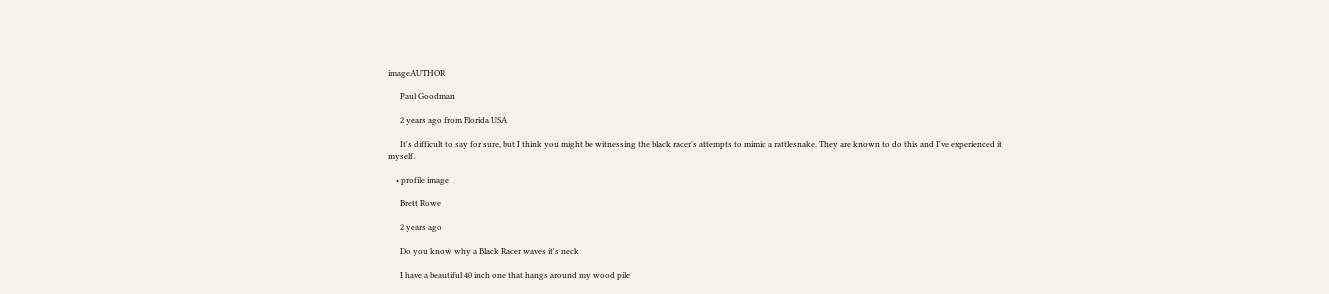imageAUTHOR

      Paul Goodman

      2 years ago from Florida USA

      It's difficult to say for sure, but I think you might be witnessing the black racer's attempts to mimic a rattlesnake. They are known to do this and I've experienced it myself.

    • profile image

      Brett Rowe

      2 years ago

      Do you know why a Black Racer waves it's neck

      I have a beautiful 40 inch one that hangs around my wood pile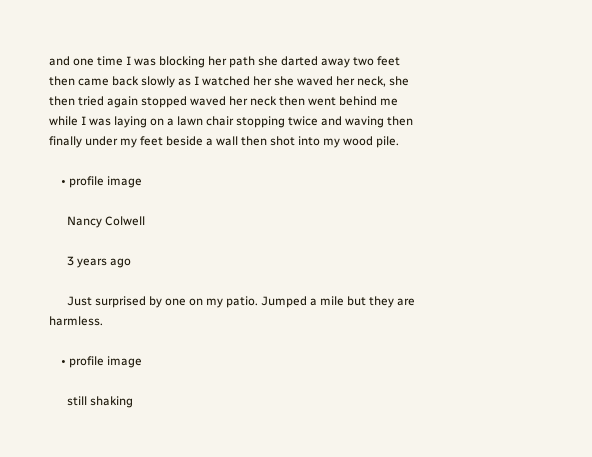and one time I was blocking her path she darted away two feet then came back slowly as I watched her she waved her neck, she then tried again stopped waved her neck then went behind me while I was laying on a lawn chair stopping twice and waving then finally under my feet beside a wall then shot into my wood pile.

    • profile image

      Nancy Colwell

      3 years ago

      Just surprised by one on my patio. Jumped a mile but they are harmless.

    • profile image

      still shaking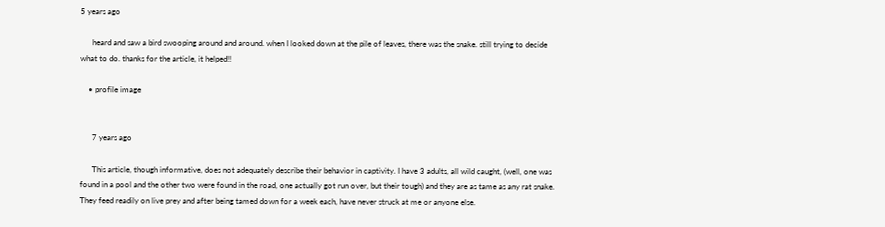5 years ago

      heard and saw a bird swooping around and around. when I looked down at the pile of leaves, there was the snake. still trying to decide what to do. thanks for the article, it helped!!

    • profile image


      7 years ago

      This article, though informative, does not adequately describe their behavior in captivity. I have 3 adults, all wild caught, (well, one was found in a pool and the other two were found in the road, one actually got run over, but their tough) and they are as tame as any rat snake. They feed readily on live prey and after being tamed down for a week each, have never struck at me or anyone else.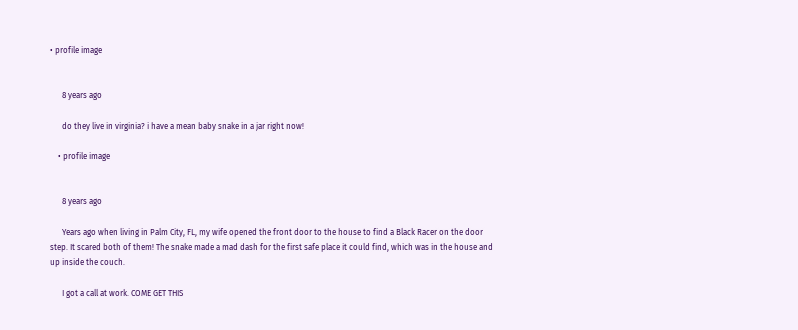• profile image


      8 years ago

      do they live in virginia? i have a mean baby snake in a jar right now!

    • profile image


      8 years ago

      Years ago when living in Palm City, FL, my wife opened the front door to the house to find a Black Racer on the door step. It scared both of them! The snake made a mad dash for the first safe place it could find, which was in the house and up inside the couch.

      I got a call at work. COME GET THIS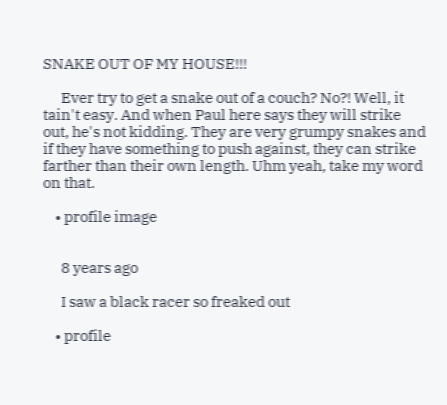SNAKE OUT OF MY HOUSE!!!

      Ever try to get a snake out of a couch? No?! Well, it tain't easy. And when Paul here says they will strike out, he's not kidding. They are very grumpy snakes and if they have something to push against, they can strike farther than their own length. Uhm yeah, take my word on that.

    • profile image


      8 years ago

      I saw a black racer so freaked out

    • profile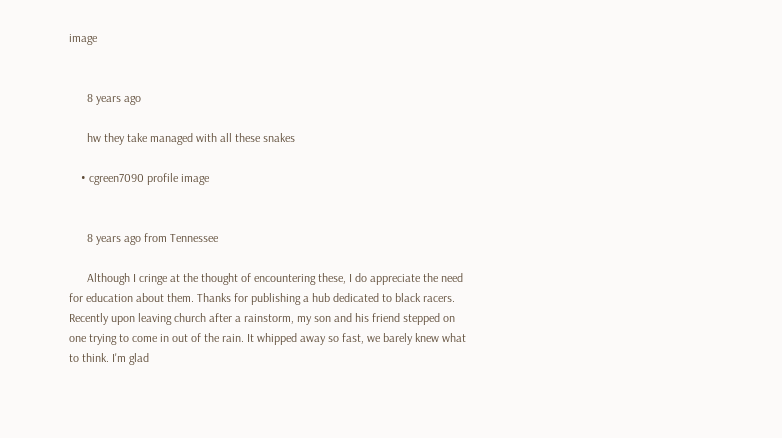image


      8 years ago

      hw they take managed with all these snakes

    • cgreen7090 profile image


      8 years ago from Tennessee

      Although I cringe at the thought of encountering these, I do appreciate the need for education about them. Thanks for publishing a hub dedicated to black racers. Recently upon leaving church after a rainstorm, my son and his friend stepped on one trying to come in out of the rain. It whipped away so fast, we barely knew what to think. I'm glad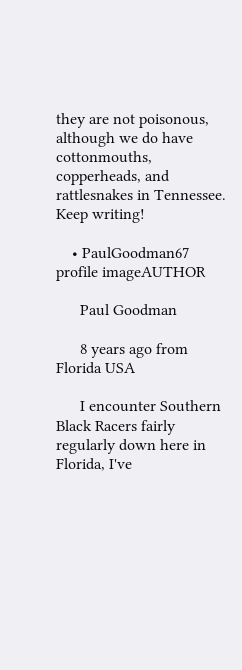they are not poisonous, although we do have cottonmouths, copperheads, and rattlesnakes in Tennessee. Keep writing!

    • PaulGoodman67 profile imageAUTHOR

      Paul Goodman

      8 years ago from Florida USA

      I encounter Southern Black Racers fairly regularly down here in Florida, I've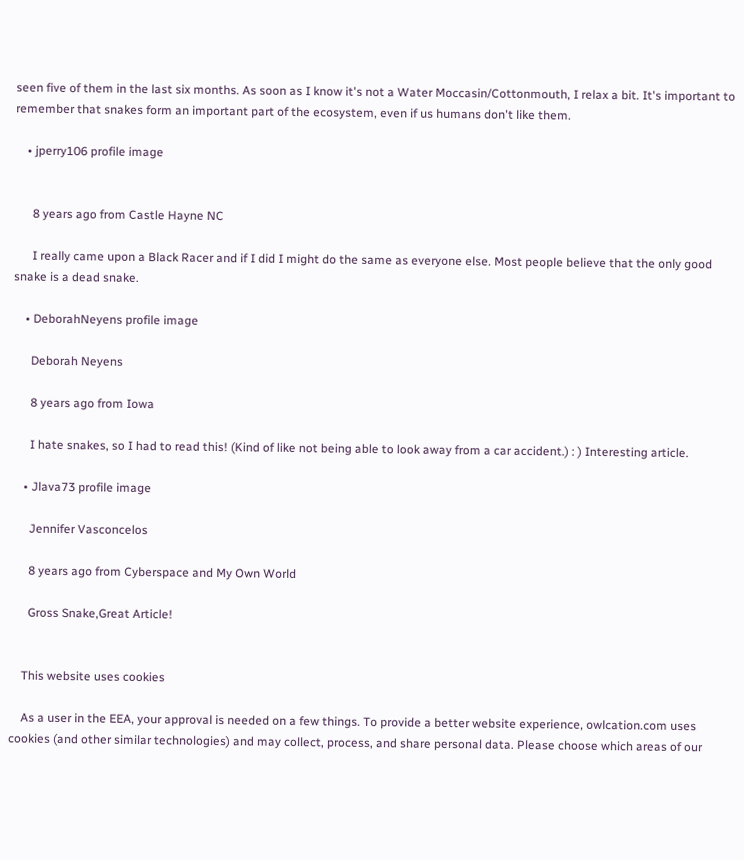seen five of them in the last six months. As soon as I know it's not a Water Moccasin/Cottonmouth, I relax a bit. It's important to remember that snakes form an important part of the ecosystem, even if us humans don't like them.

    • jperry106 profile image


      8 years ago from Castle Hayne NC

      I really came upon a Black Racer and if I did I might do the same as everyone else. Most people believe that the only good snake is a dead snake.

    • DeborahNeyens profile image

      Deborah Neyens

      8 years ago from Iowa

      I hate snakes, so I had to read this! (Kind of like not being able to look away from a car accident.) : ) Interesting article.

    • Jlava73 profile image

      Jennifer Vasconcelos

      8 years ago from Cyberspace and My Own World

      Gross Snake,Great Article!


    This website uses cookies

    As a user in the EEA, your approval is needed on a few things. To provide a better website experience, owlcation.com uses cookies (and other similar technologies) and may collect, process, and share personal data. Please choose which areas of our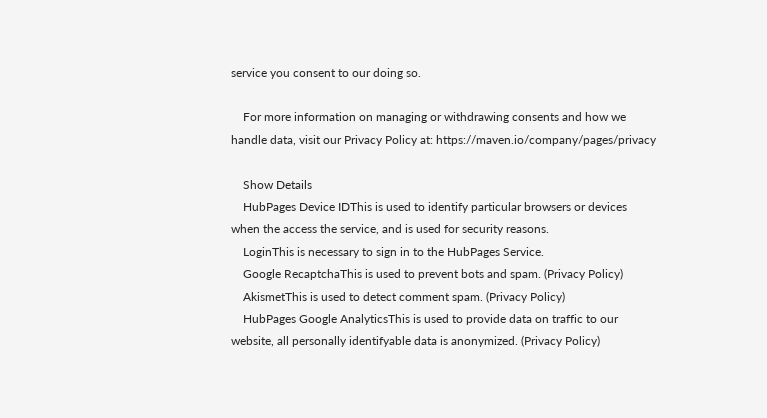service you consent to our doing so.

    For more information on managing or withdrawing consents and how we handle data, visit our Privacy Policy at: https://maven.io/company/pages/privacy

    Show Details
    HubPages Device IDThis is used to identify particular browsers or devices when the access the service, and is used for security reasons.
    LoginThis is necessary to sign in to the HubPages Service.
    Google RecaptchaThis is used to prevent bots and spam. (Privacy Policy)
    AkismetThis is used to detect comment spam. (Privacy Policy)
    HubPages Google AnalyticsThis is used to provide data on traffic to our website, all personally identifyable data is anonymized. (Privacy Policy)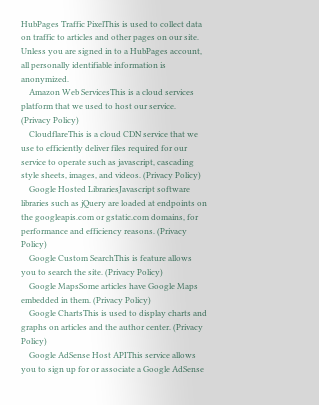HubPages Traffic PixelThis is used to collect data on traffic to articles and other pages on our site. Unless you are signed in to a HubPages account, all personally identifiable information is anonymized.
    Amazon Web ServicesThis is a cloud services platform that we used to host our service. (Privacy Policy)
    CloudflareThis is a cloud CDN service that we use to efficiently deliver files required for our service to operate such as javascript, cascading style sheets, images, and videos. (Privacy Policy)
    Google Hosted LibrariesJavascript software libraries such as jQuery are loaded at endpoints on the googleapis.com or gstatic.com domains, for performance and efficiency reasons. (Privacy Policy)
    Google Custom SearchThis is feature allows you to search the site. (Privacy Policy)
    Google MapsSome articles have Google Maps embedded in them. (Privacy Policy)
    Google ChartsThis is used to display charts and graphs on articles and the author center. (Privacy Policy)
    Google AdSense Host APIThis service allows you to sign up for or associate a Google AdSense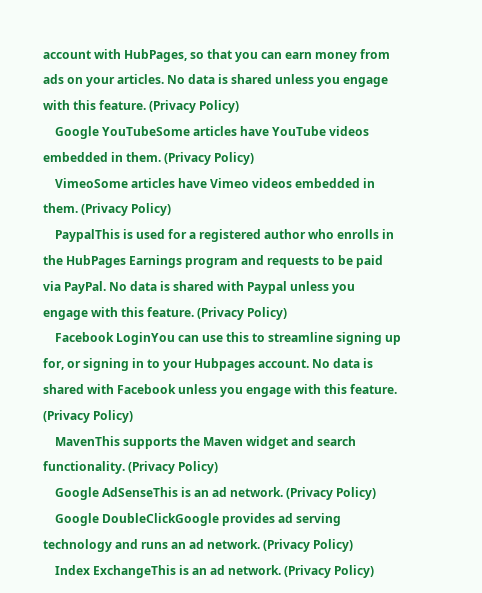account with HubPages, so that you can earn money from ads on your articles. No data is shared unless you engage with this feature. (Privacy Policy)
    Google YouTubeSome articles have YouTube videos embedded in them. (Privacy Policy)
    VimeoSome articles have Vimeo videos embedded in them. (Privacy Policy)
    PaypalThis is used for a registered author who enrolls in the HubPages Earnings program and requests to be paid via PayPal. No data is shared with Paypal unless you engage with this feature. (Privacy Policy)
    Facebook LoginYou can use this to streamline signing up for, or signing in to your Hubpages account. No data is shared with Facebook unless you engage with this feature. (Privacy Policy)
    MavenThis supports the Maven widget and search functionality. (Privacy Policy)
    Google AdSenseThis is an ad network. (Privacy Policy)
    Google DoubleClickGoogle provides ad serving technology and runs an ad network. (Privacy Policy)
    Index ExchangeThis is an ad network. (Privacy Policy)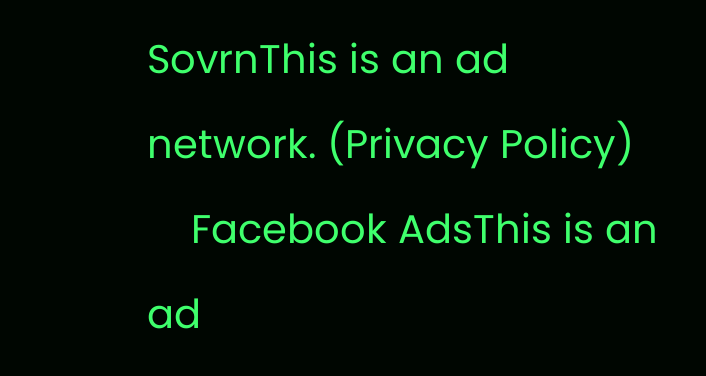SovrnThis is an ad network. (Privacy Policy)
    Facebook AdsThis is an ad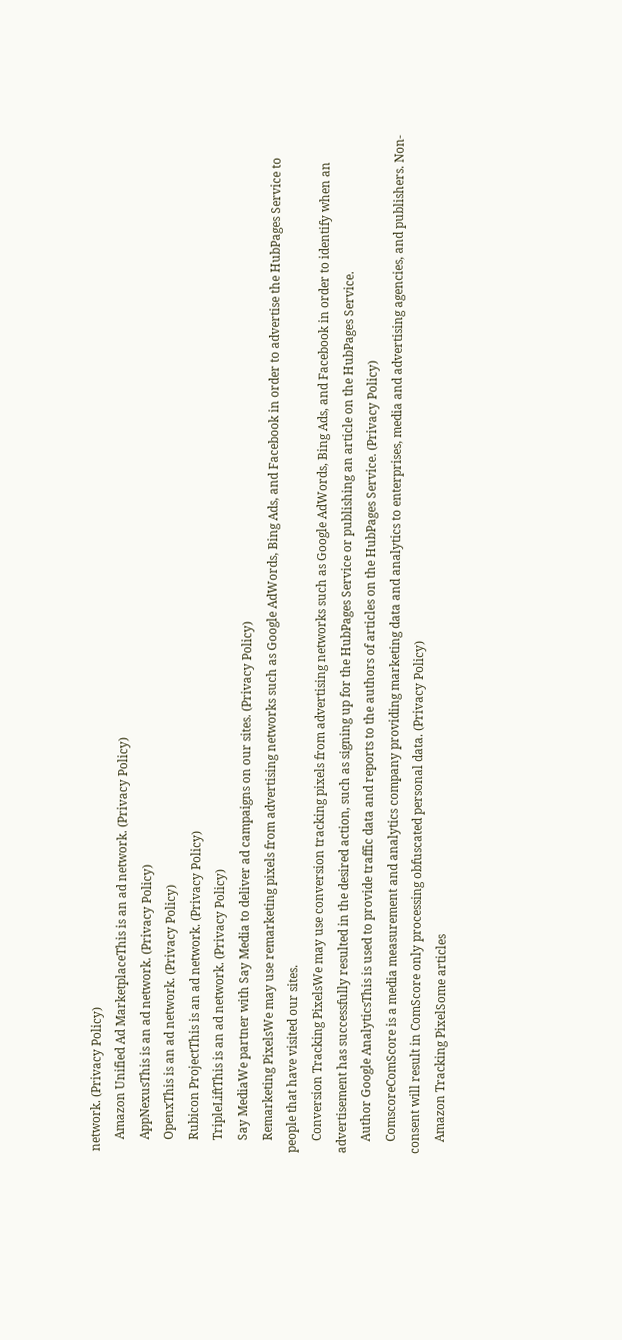network. (Privacy Policy)
    Amazon Unified Ad MarketplaceThis is an ad network. (Privacy Policy)
    AppNexusThis is an ad network. (Privacy Policy)
    OpenxThis is an ad network. (Privacy Policy)
    Rubicon ProjectThis is an ad network. (Privacy Policy)
    TripleLiftThis is an ad network. (Privacy Policy)
    Say MediaWe partner with Say Media to deliver ad campaigns on our sites. (Privacy Policy)
    Remarketing PixelsWe may use remarketing pixels from advertising networks such as Google AdWords, Bing Ads, and Facebook in order to advertise the HubPages Service to people that have visited our sites.
    Conversion Tracking PixelsWe may use conversion tracking pixels from advertising networks such as Google AdWords, Bing Ads, and Facebook in order to identify when an advertisement has successfully resulted in the desired action, such as signing up for the HubPages Service or publishing an article on the HubPages Service.
    Author Google AnalyticsThis is used to provide traffic data and reports to the authors of articles on the HubPages Service. (Privacy Policy)
    ComscoreComScore is a media measurement and analytics company providing marketing data and analytics to enterprises, media and advertising agencies, and publishers. Non-consent will result in ComScore only processing obfuscated personal data. (Privacy Policy)
    Amazon Tracking PixelSome articles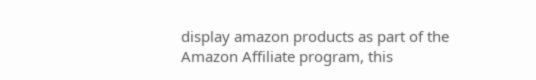display amazon products as part of the Amazon Affiliate program, this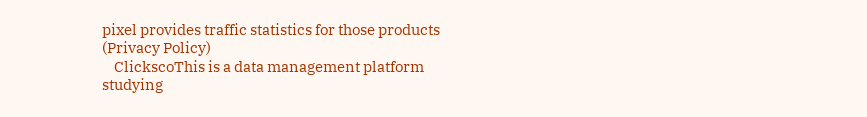pixel provides traffic statistics for those products (Privacy Policy)
    ClickscoThis is a data management platform studying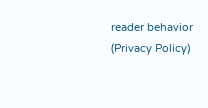reader behavior (Privacy Policy)